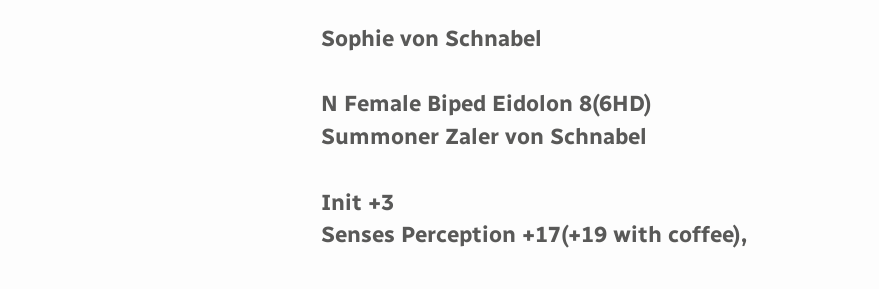Sophie von Schnabel

N Female Biped Eidolon 8(6HD)
Summoner Zaler von Schnabel

Init +3
Senses Perception +17(+19 with coffee),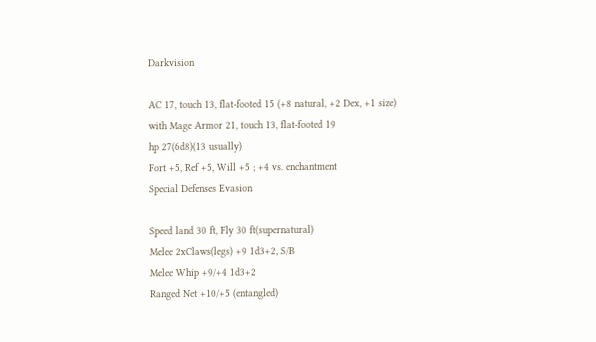Darkvision

AC 17, touch 13, flat-footed 15 (+8 natural, +2 Dex, +1 size)
with Mage Armor 21, touch 13, flat-footed 19
hp 27(6d8)(13 usually)
Fort +5, Ref +5, Will +5 ; +4 vs. enchantment
Special Defenses Evasion

Speed land 30 ft, Fly 30 ft(supernatural)
Melee 2xClaws(legs) +9 1d3+2, S/B
Melee Whip +9/+4 1d3+2
Ranged Net +10/+5 (entangled)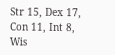Str 15, Dex 17, Con 11, Int 8, Wis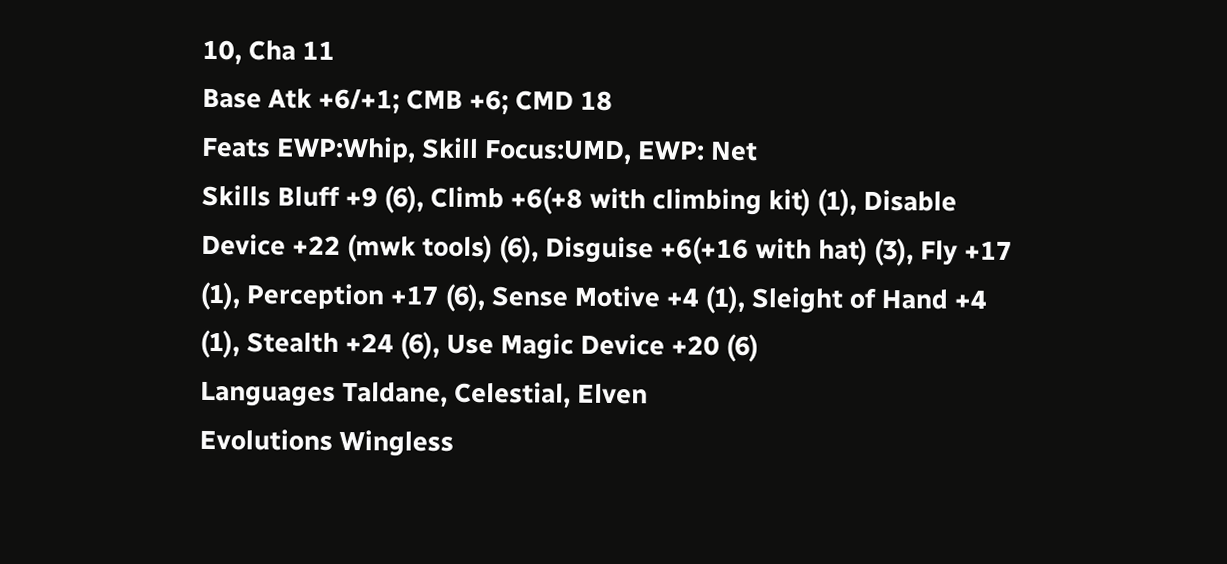10, Cha 11
Base Atk +6/+1; CMB +6; CMD 18
Feats EWP:Whip, Skill Focus:UMD, EWP: Net
Skills Bluff +9 (6), Climb +6(+8 with climbing kit) (1), Disable Device +22 (mwk tools) (6), Disguise +6(+16 with hat) (3), Fly +17 (1), Perception +17 (6), Sense Motive +4 (1), Sleight of Hand +4 (1), Stealth +24 (6), Use Magic Device +20 (6)
Languages Taldane, Celestial, Elven
Evolutions Wingless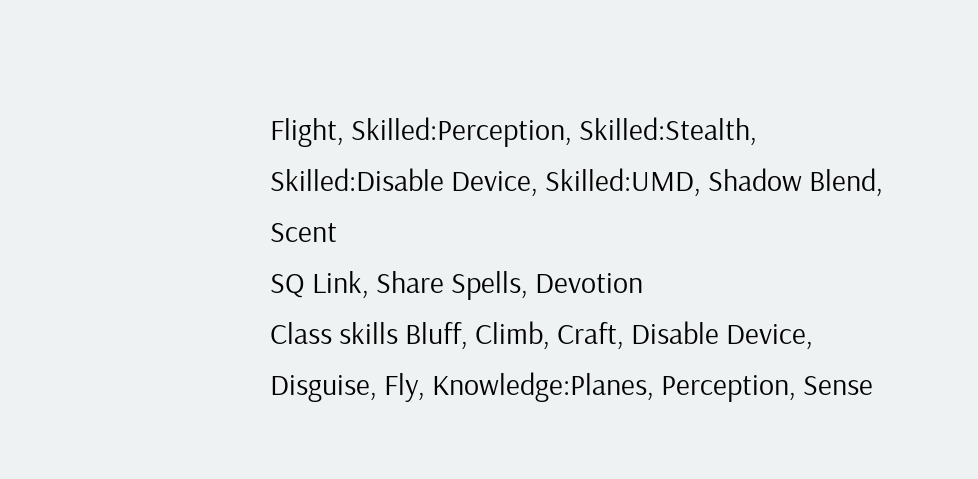Flight, Skilled:Perception, Skilled:Stealth, Skilled:Disable Device, Skilled:UMD, Shadow Blend, Scent
SQ Link, Share Spells, Devotion
Class skills Bluff, Climb, Craft, Disable Device, Disguise, Fly, Knowledge:Planes, Perception, Sense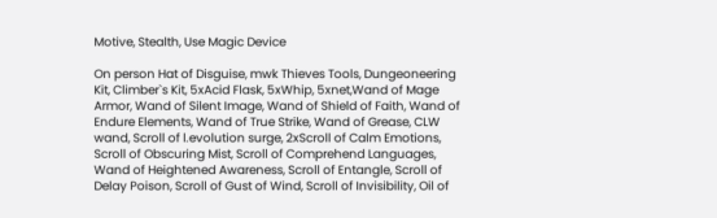Motive, Stealth, Use Magic Device

On person Hat of Disguise, mwk Thieves Tools, Dungeoneering Kit, Climber`s Kit, 5xAcid Flask, 5xWhip, 5xnet,Wand of Mage Armor, Wand of Silent Image, Wand of Shield of Faith, Wand of Endure Elements, Wand of True Strike, Wand of Grease, CLW wand, Scroll of l.evolution surge, 2xScroll of Calm Emotions, Scroll of Obscuring Mist, Scroll of Comprehend Languages, Wand of Heightened Awareness, Scroll of Entangle, Scroll of Delay Poison, Scroll of Gust of Wind, Scroll of Invisibility, Oil of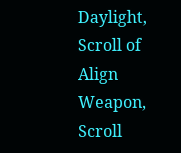Daylight, Scroll of Align Weapon, Scroll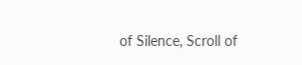of Silence, Scroll of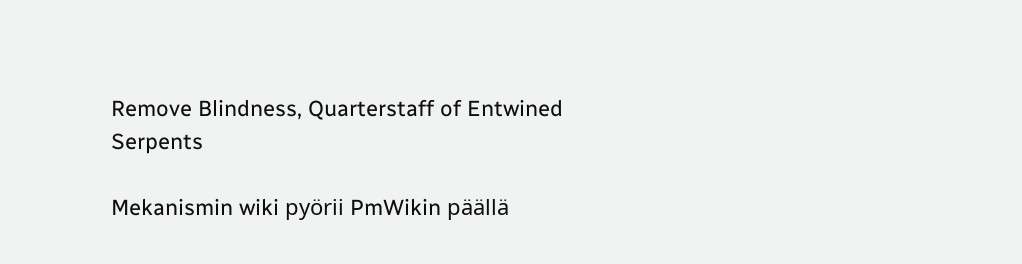Remove Blindness, Quarterstaff of Entwined Serpents

Mekanismin wiki pyörii PmWikin päällä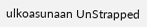ulkoasunaan UnStrapped